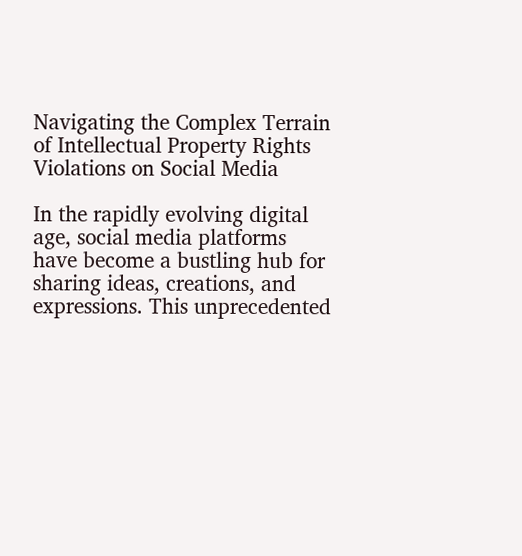Navigating the Complex Terrain of Intellectual Property Rights Violations on Social Media

In the rapidly evolving digital age, social media platforms have become a bustling hub for sharing ideas, creations, and expressions. This unprecedented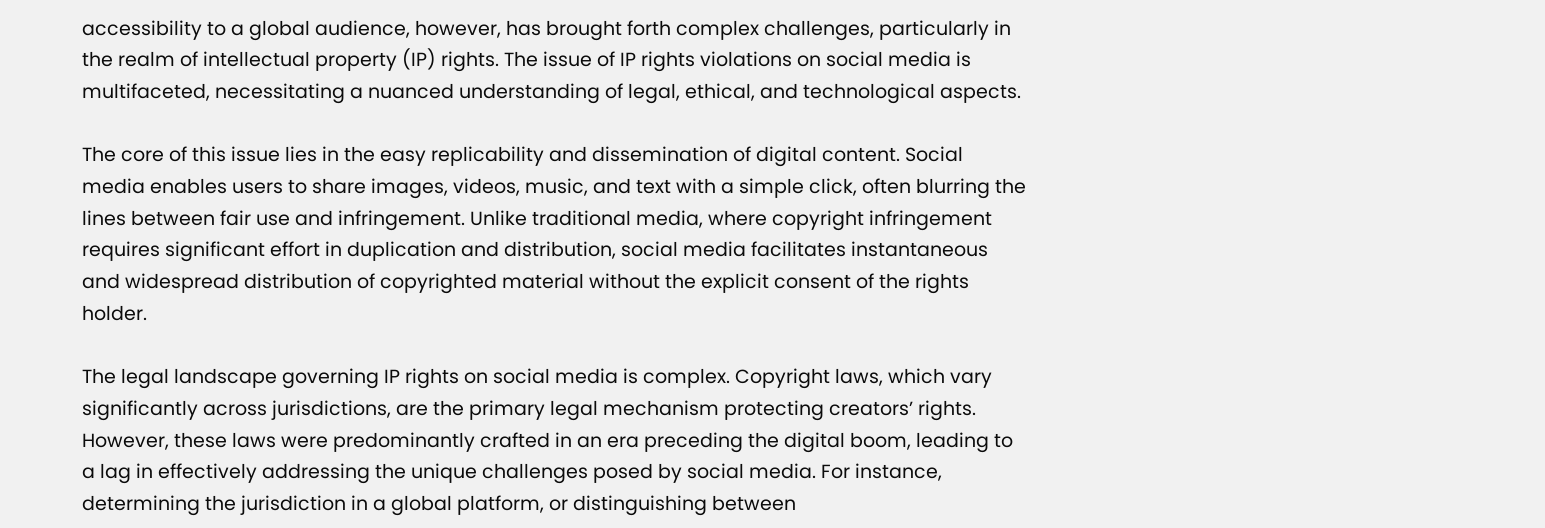accessibility to a global audience, however, has brought forth complex challenges, particularly in the realm of intellectual property (IP) rights. The issue of IP rights violations on social media is multifaceted, necessitating a nuanced understanding of legal, ethical, and technological aspects.

The core of this issue lies in the easy replicability and dissemination of digital content. Social media enables users to share images, videos, music, and text with a simple click, often blurring the lines between fair use and infringement. Unlike traditional media, where copyright infringement requires significant effort in duplication and distribution, social media facilitates instantaneous and widespread distribution of copyrighted material without the explicit consent of the rights holder.

The legal landscape governing IP rights on social media is complex. Copyright laws, which vary significantly across jurisdictions, are the primary legal mechanism protecting creators’ rights. However, these laws were predominantly crafted in an era preceding the digital boom, leading to a lag in effectively addressing the unique challenges posed by social media. For instance, determining the jurisdiction in a global platform, or distinguishing between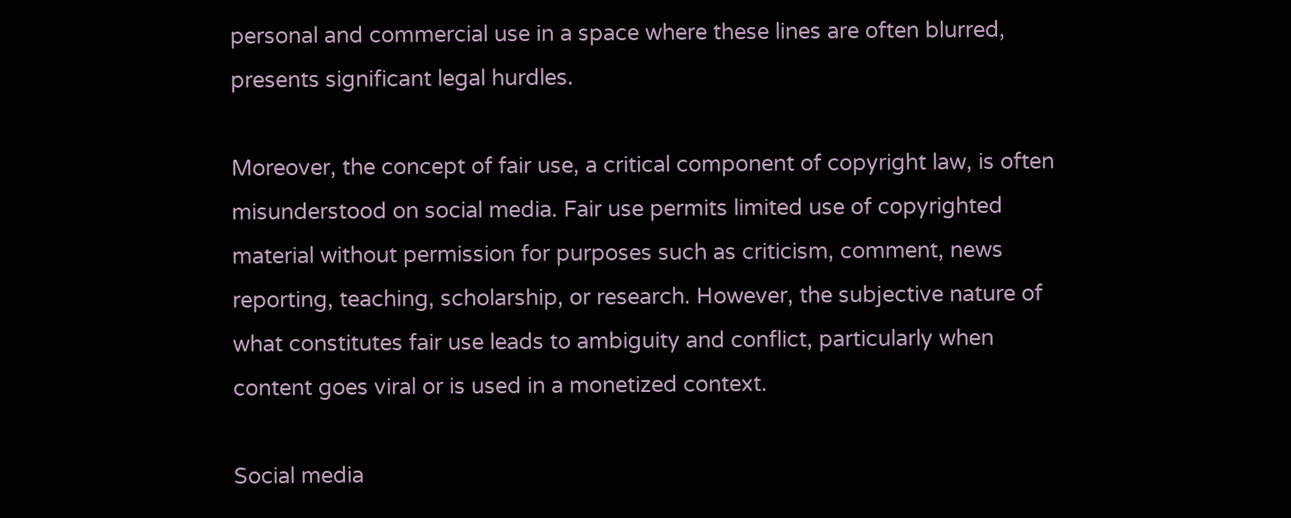personal and commercial use in a space where these lines are often blurred, presents significant legal hurdles.

Moreover, the concept of fair use, a critical component of copyright law, is often misunderstood on social media. Fair use permits limited use of copyrighted material without permission for purposes such as criticism, comment, news reporting, teaching, scholarship, or research. However, the subjective nature of what constitutes fair use leads to ambiguity and conflict, particularly when content goes viral or is used in a monetized context.

Social media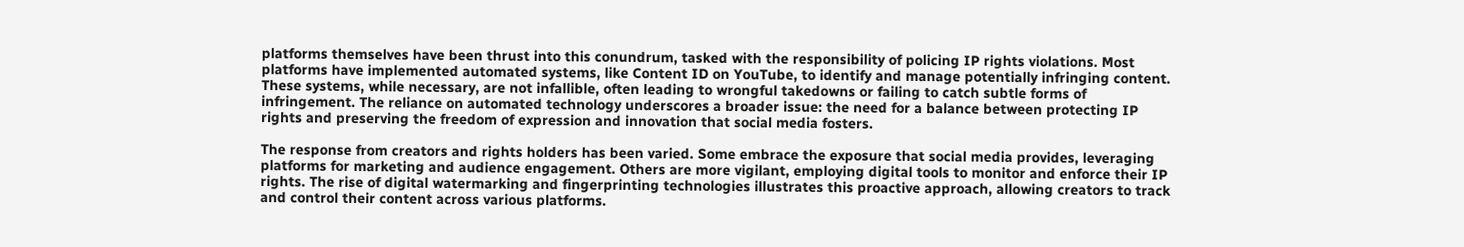platforms themselves have been thrust into this conundrum, tasked with the responsibility of policing IP rights violations. Most platforms have implemented automated systems, like Content ID on YouTube, to identify and manage potentially infringing content. These systems, while necessary, are not infallible, often leading to wrongful takedowns or failing to catch subtle forms of infringement. The reliance on automated technology underscores a broader issue: the need for a balance between protecting IP rights and preserving the freedom of expression and innovation that social media fosters.

The response from creators and rights holders has been varied. Some embrace the exposure that social media provides, leveraging platforms for marketing and audience engagement. Others are more vigilant, employing digital tools to monitor and enforce their IP rights. The rise of digital watermarking and fingerprinting technologies illustrates this proactive approach, allowing creators to track and control their content across various platforms.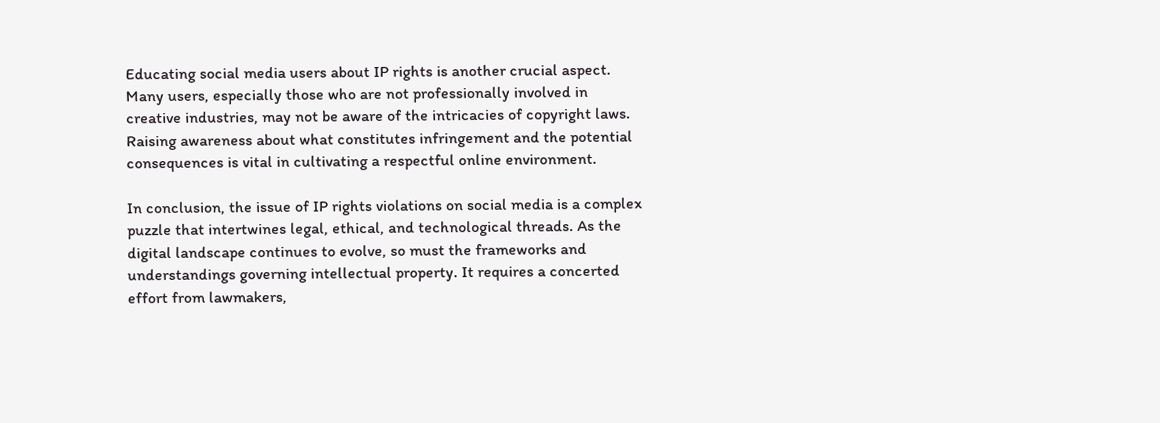Educating social media users about IP rights is another crucial aspect. Many users, especially those who are not professionally involved in creative industries, may not be aware of the intricacies of copyright laws. Raising awareness about what constitutes infringement and the potential consequences is vital in cultivating a respectful online environment.

In conclusion, the issue of IP rights violations on social media is a complex puzzle that intertwines legal, ethical, and technological threads. As the digital landscape continues to evolve, so must the frameworks and understandings governing intellectual property. It requires a concerted effort from lawmakers,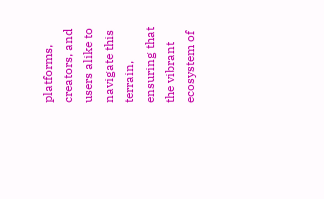platforms, creators, and users alike to navigate this terrain, ensuring that the vibrant ecosystem of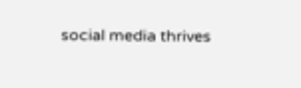social media thrives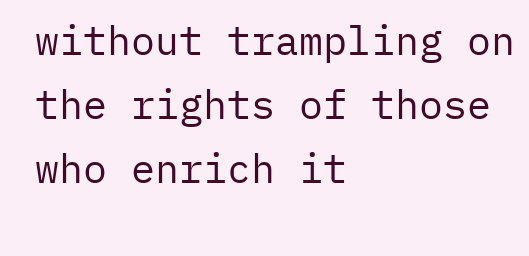without trampling on the rights of those who enrich it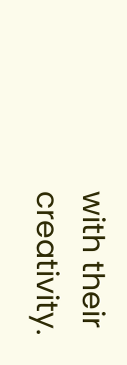with their creativity.